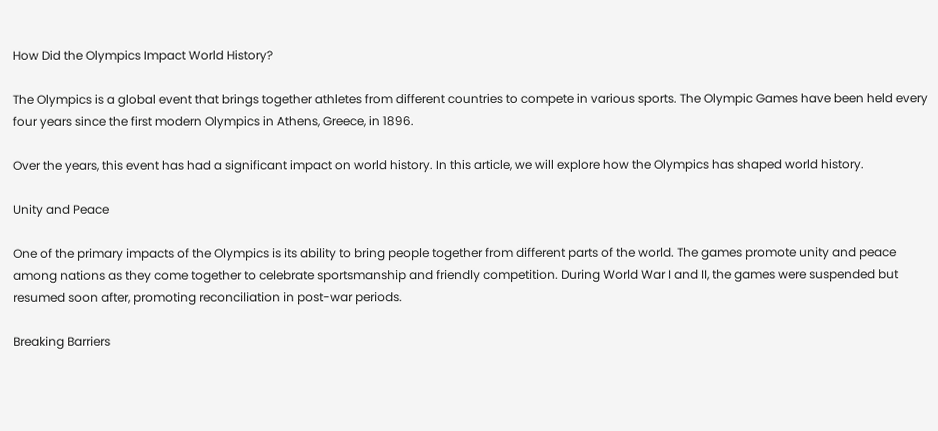How Did the Olympics Impact World History?

The Olympics is a global event that brings together athletes from different countries to compete in various sports. The Olympic Games have been held every four years since the first modern Olympics in Athens, Greece, in 1896.

Over the years, this event has had a significant impact on world history. In this article, we will explore how the Olympics has shaped world history.

Unity and Peace

One of the primary impacts of the Olympics is its ability to bring people together from different parts of the world. The games promote unity and peace among nations as they come together to celebrate sportsmanship and friendly competition. During World War I and II, the games were suspended but resumed soon after, promoting reconciliation in post-war periods.

Breaking Barriers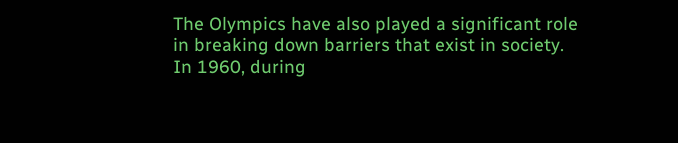The Olympics have also played a significant role in breaking down barriers that exist in society. In 1960, during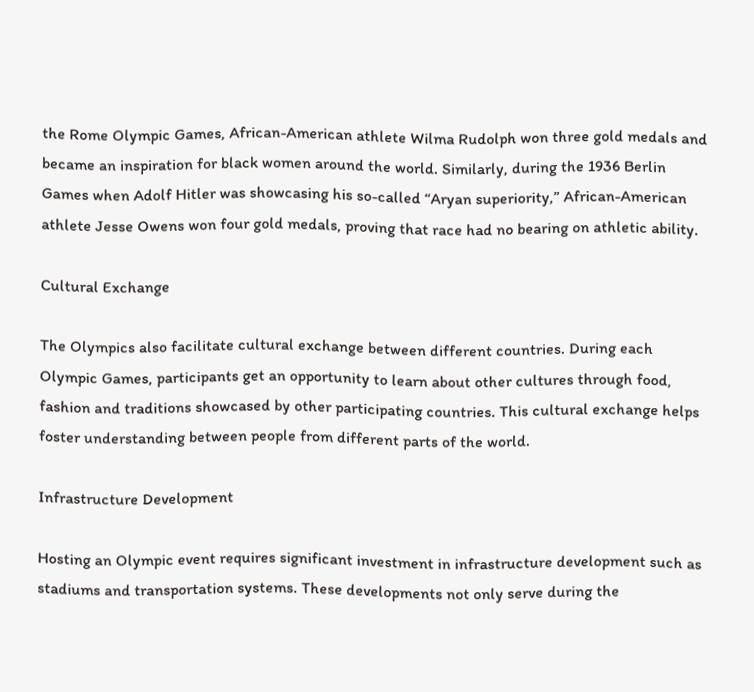the Rome Olympic Games, African-American athlete Wilma Rudolph won three gold medals and became an inspiration for black women around the world. Similarly, during the 1936 Berlin Games when Adolf Hitler was showcasing his so-called “Aryan superiority,” African-American athlete Jesse Owens won four gold medals, proving that race had no bearing on athletic ability.

Cultural Exchange

The Olympics also facilitate cultural exchange between different countries. During each Olympic Games, participants get an opportunity to learn about other cultures through food, fashion and traditions showcased by other participating countries. This cultural exchange helps foster understanding between people from different parts of the world.

Infrastructure Development

Hosting an Olympic event requires significant investment in infrastructure development such as stadiums and transportation systems. These developments not only serve during the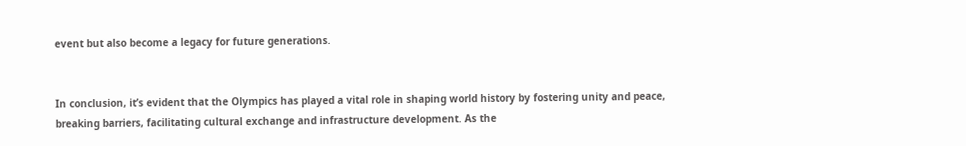event but also become a legacy for future generations.


In conclusion, it’s evident that the Olympics has played a vital role in shaping world history by fostering unity and peace, breaking barriers, facilitating cultural exchange and infrastructure development. As the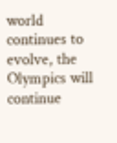world continues to evolve, the Olympics will continue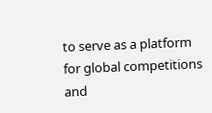to serve as a platform for global competitions and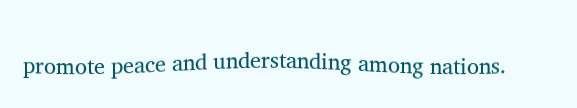promote peace and understanding among nations.